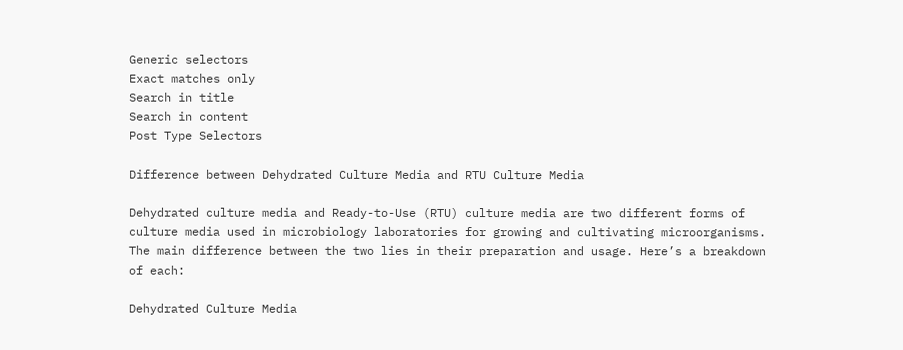Generic selectors
Exact matches only
Search in title
Search in content
Post Type Selectors

Difference between Dehydrated Culture Media and RTU Culture Media

Dehydrated culture media and Ready-to-Use (RTU) culture media are two different forms of culture media used in microbiology laboratories for growing and cultivating microorganisms. The main difference between the two lies in their preparation and usage. Here’s a breakdown of each:

Dehydrated Culture Media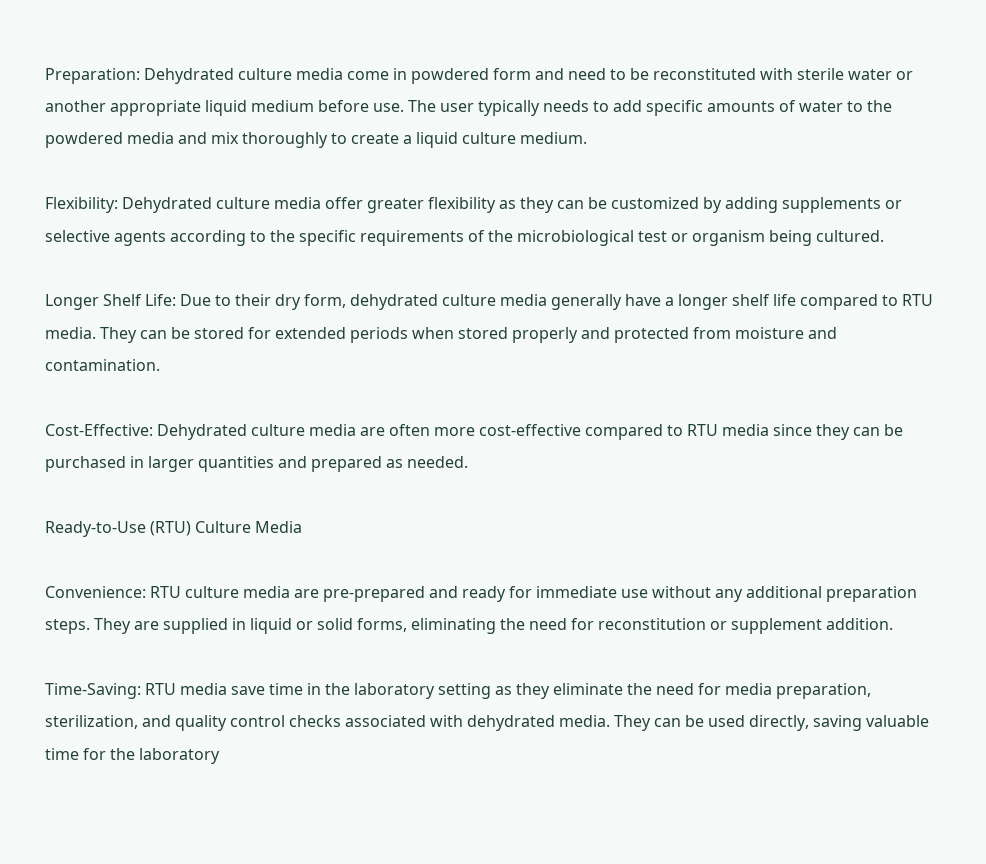Preparation: Dehydrated culture media come in powdered form and need to be reconstituted with sterile water or another appropriate liquid medium before use. The user typically needs to add specific amounts of water to the powdered media and mix thoroughly to create a liquid culture medium.

Flexibility: Dehydrated culture media offer greater flexibility as they can be customized by adding supplements or selective agents according to the specific requirements of the microbiological test or organism being cultured.

Longer Shelf Life: Due to their dry form, dehydrated culture media generally have a longer shelf life compared to RTU media. They can be stored for extended periods when stored properly and protected from moisture and contamination.

Cost-Effective: Dehydrated culture media are often more cost-effective compared to RTU media since they can be purchased in larger quantities and prepared as needed.

Ready-to-Use (RTU) Culture Media

Convenience: RTU culture media are pre-prepared and ready for immediate use without any additional preparation steps. They are supplied in liquid or solid forms, eliminating the need for reconstitution or supplement addition.

Time-Saving: RTU media save time in the laboratory setting as they eliminate the need for media preparation, sterilization, and quality control checks associated with dehydrated media. They can be used directly, saving valuable time for the laboratory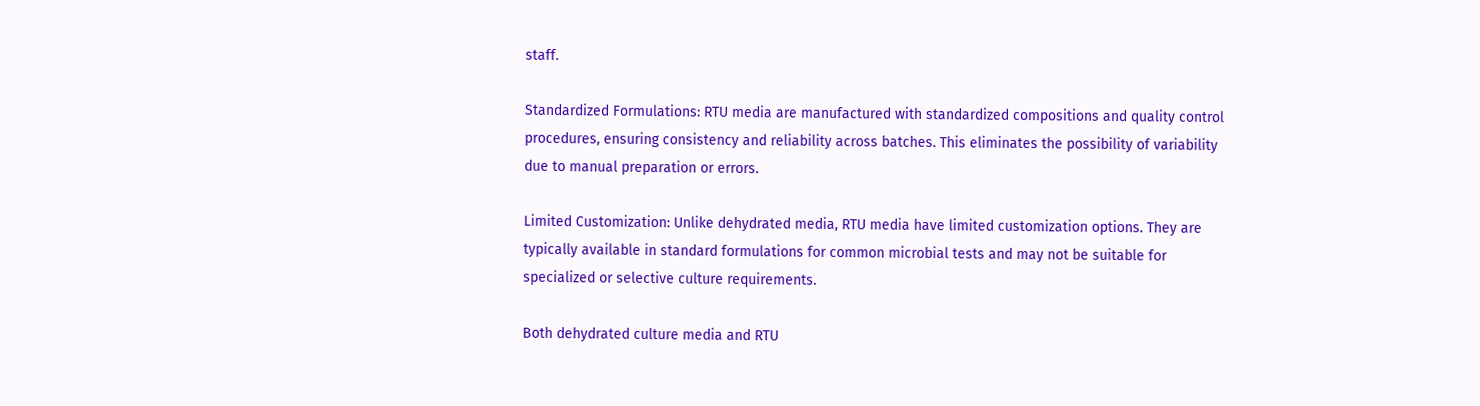staff.

Standardized Formulations: RTU media are manufactured with standardized compositions and quality control procedures, ensuring consistency and reliability across batches. This eliminates the possibility of variability due to manual preparation or errors.

Limited Customization: Unlike dehydrated media, RTU media have limited customization options. They are typically available in standard formulations for common microbial tests and may not be suitable for specialized or selective culture requirements.

Both dehydrated culture media and RTU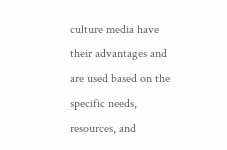culture media have their advantages and are used based on the specific needs, resources, and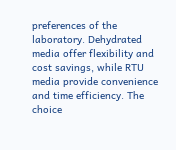preferences of the laboratory. Dehydrated media offer flexibility and cost savings, while RTU media provide convenience and time efficiency. The choice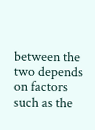between the two depends on factors such as the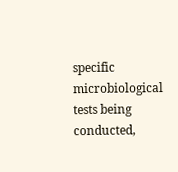specific microbiological tests being conducted,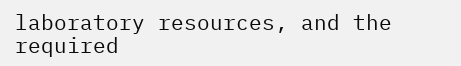laboratory resources, and the required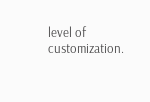level of customization.